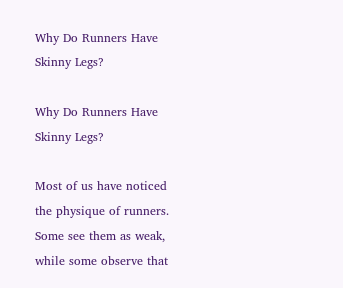Why Do Runners Have Skinny Legs?

Why Do Runners Have Skinny Legs?

Most of us have noticed the physique of runners. Some see them as weak, while some observe that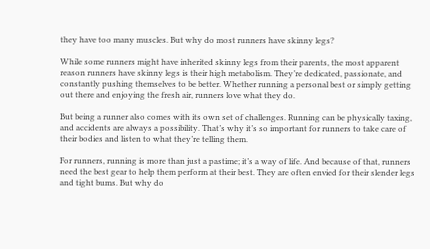they have too many muscles. But why do most runners have skinny legs?

While some runners might have inherited skinny legs from their parents, the most apparent reason runners have skinny legs is their high metabolism. They’re dedicated, passionate, and constantly pushing themselves to be better. Whether running a personal best or simply getting out there and enjoying the fresh air, runners love what they do.

But being a runner also comes with its own set of challenges. Running can be physically taxing, and accidents are always a possibility. That’s why it’s so important for runners to take care of their bodies and listen to what they’re telling them.

For runners, running is more than just a pastime; it’s a way of life. And because of that, runners need the best gear to help them perform at their best. They are often envied for their slender legs and tight bums. But why do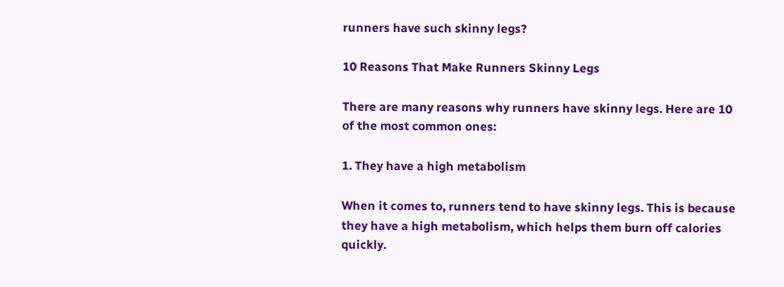runners have such skinny legs?

10 Reasons That Make Runners Skinny Legs

There are many reasons why runners have skinny legs. Here are 10 of the most common ones:

1. They have a high metabolism

When it comes to, runners tend to have skinny legs. This is because they have a high metabolism, which helps them burn off calories quickly.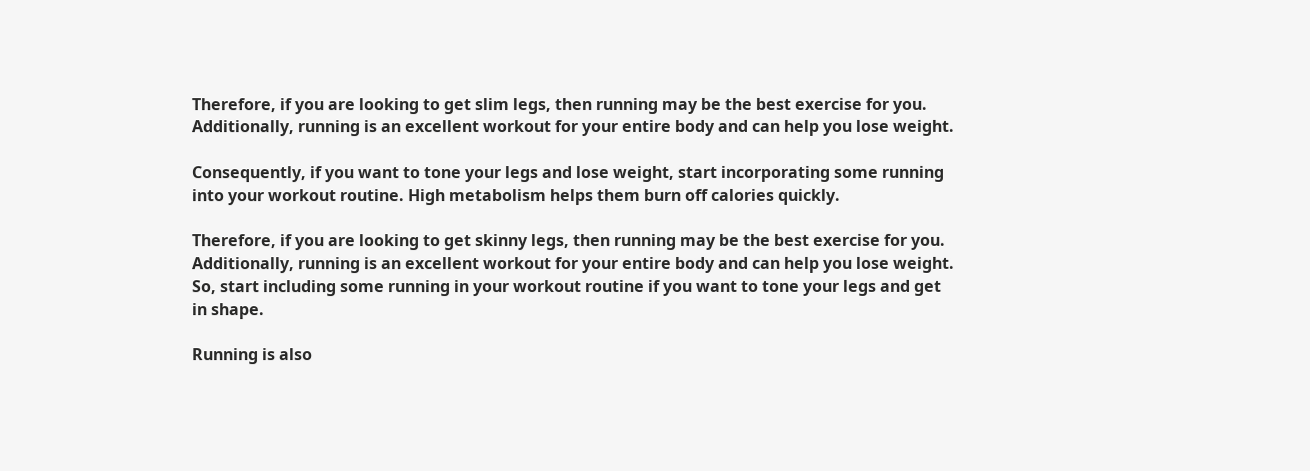Therefore, if you are looking to get slim legs, then running may be the best exercise for you. Additionally, running is an excellent workout for your entire body and can help you lose weight.

Consequently, if you want to tone your legs and lose weight, start incorporating some running into your workout routine. High metabolism helps them burn off calories quickly.

Therefore, if you are looking to get skinny legs, then running may be the best exercise for you. Additionally, running is an excellent workout for your entire body and can help you lose weight. So, start including some running in your workout routine if you want to tone your legs and get in shape.

Running is also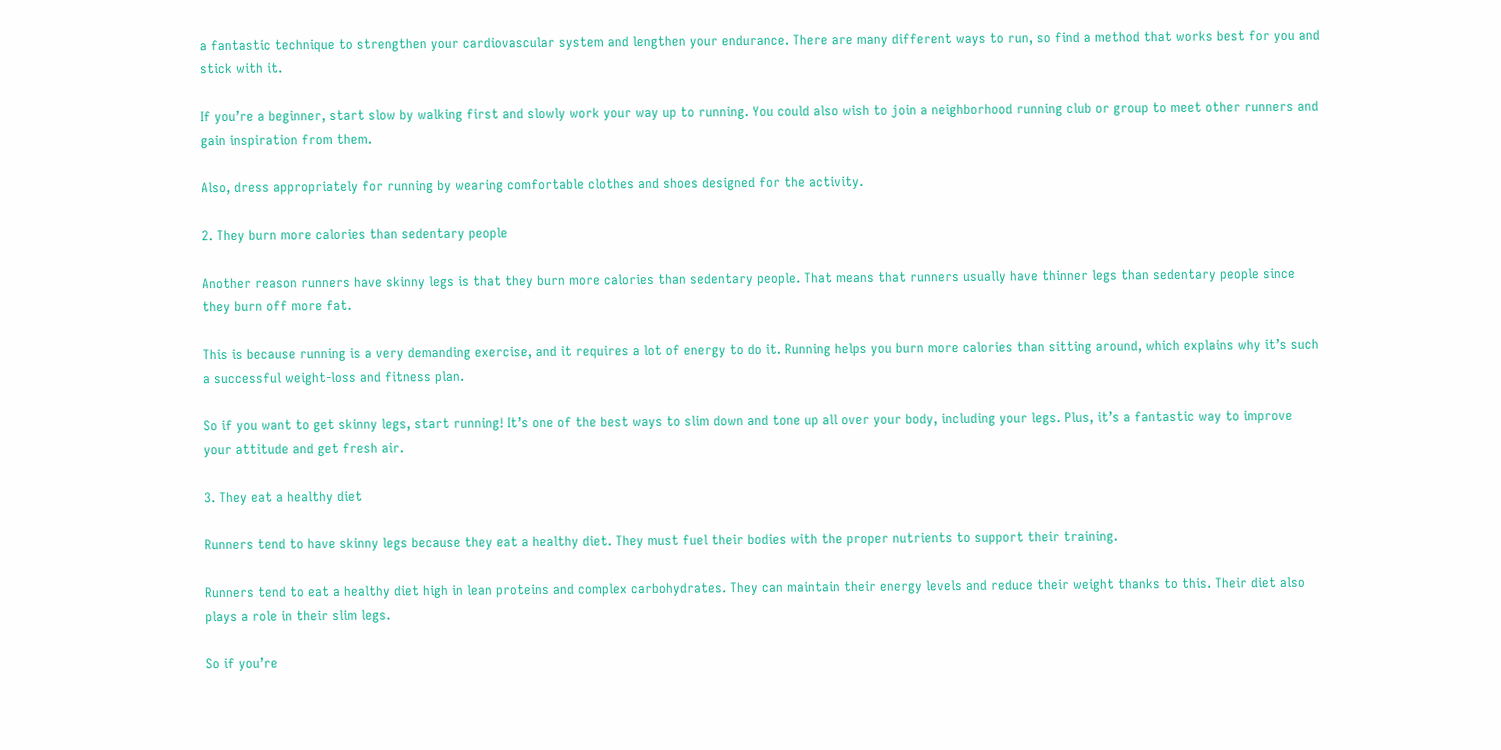a fantastic technique to strengthen your cardiovascular system and lengthen your endurance. There are many different ways to run, so find a method that works best for you and stick with it.

If you’re a beginner, start slow by walking first and slowly work your way up to running. You could also wish to join a neighborhood running club or group to meet other runners and gain inspiration from them.

Also, dress appropriately for running by wearing comfortable clothes and shoes designed for the activity.

2. They burn more calories than sedentary people

Another reason runners have skinny legs is that they burn more calories than sedentary people. That means that runners usually have thinner legs than sedentary people since they burn off more fat.

This is because running is a very demanding exercise, and it requires a lot of energy to do it. Running helps you burn more calories than sitting around, which explains why it’s such a successful weight-loss and fitness plan.

So if you want to get skinny legs, start running! It’s one of the best ways to slim down and tone up all over your body, including your legs. Plus, it’s a fantastic way to improve your attitude and get fresh air.

3. They eat a healthy diet

Runners tend to have skinny legs because they eat a healthy diet. They must fuel their bodies with the proper nutrients to support their training.

Runners tend to eat a healthy diet high in lean proteins and complex carbohydrates. They can maintain their energy levels and reduce their weight thanks to this. Their diet also plays a role in their slim legs.

So if you’re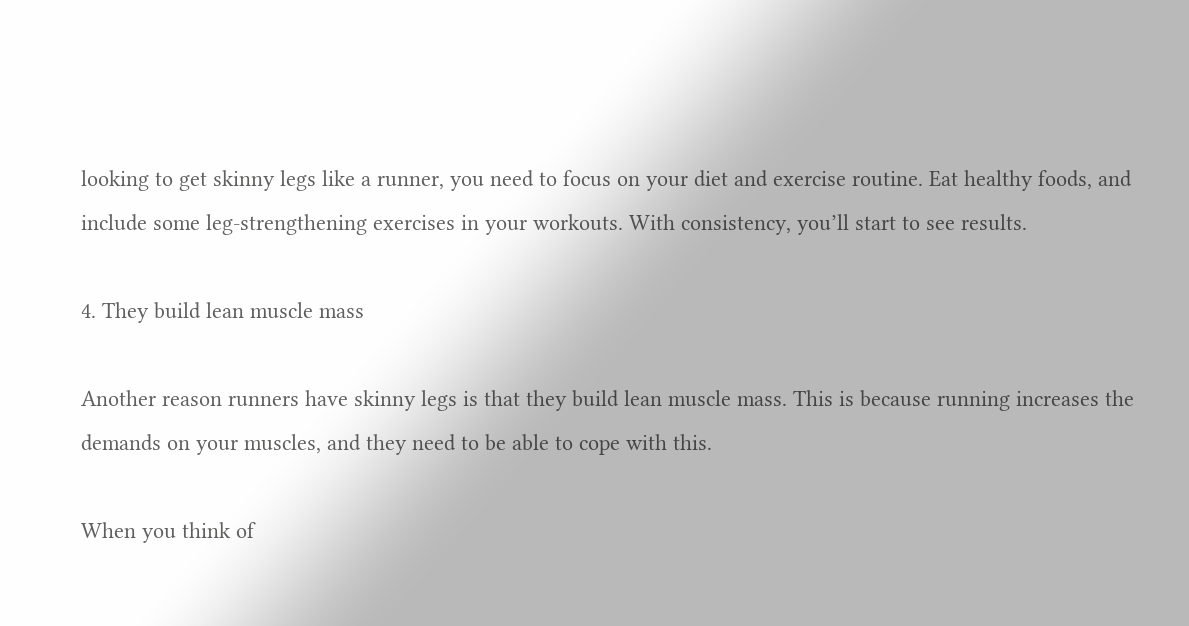looking to get skinny legs like a runner, you need to focus on your diet and exercise routine. Eat healthy foods, and include some leg-strengthening exercises in your workouts. With consistency, you’ll start to see results.

4. They build lean muscle mass

Another reason runners have skinny legs is that they build lean muscle mass. This is because running increases the demands on your muscles, and they need to be able to cope with this.

When you think of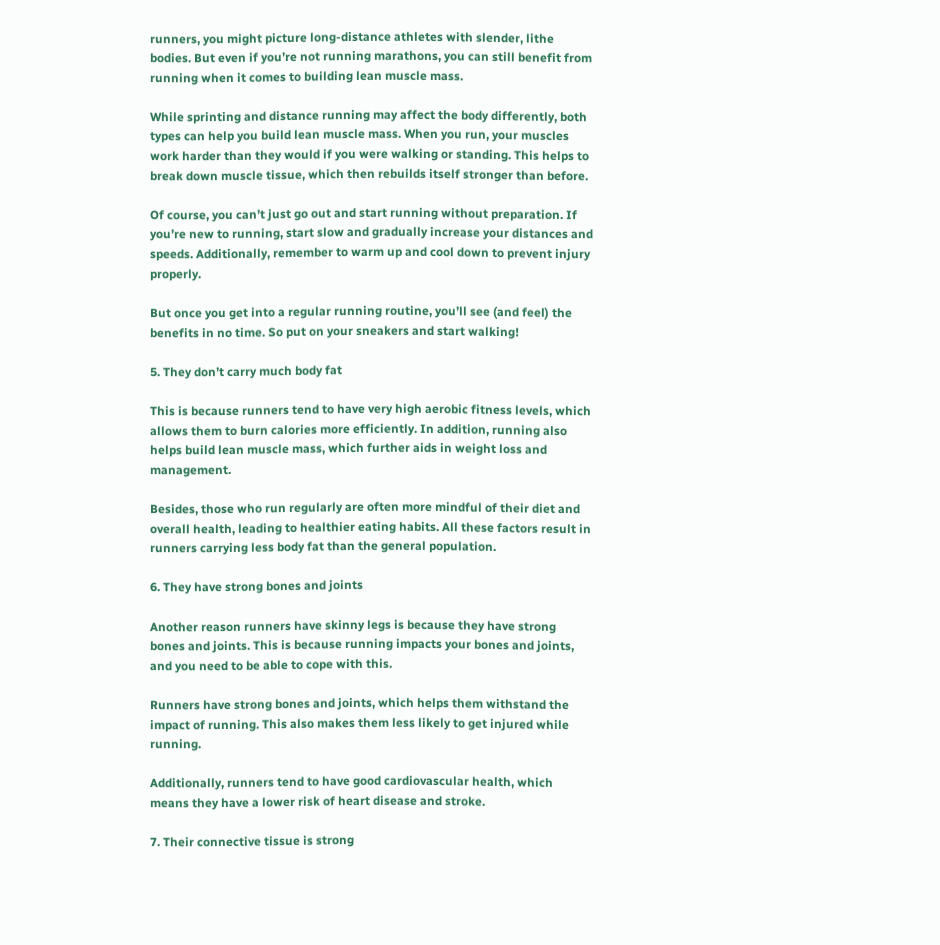runners, you might picture long-distance athletes with slender, lithe bodies. But even if you’re not running marathons, you can still benefit from running when it comes to building lean muscle mass.

While sprinting and distance running may affect the body differently, both types can help you build lean muscle mass. When you run, your muscles work harder than they would if you were walking or standing. This helps to break down muscle tissue, which then rebuilds itself stronger than before.

Of course, you can’t just go out and start running without preparation. If you’re new to running, start slow and gradually increase your distances and speeds. Additionally, remember to warm up and cool down to prevent injury properly.

But once you get into a regular running routine, you’ll see (and feel) the benefits in no time. So put on your sneakers and start walking!

5. They don’t carry much body fat

This is because runners tend to have very high aerobic fitness levels, which allows them to burn calories more efficiently. In addition, running also helps build lean muscle mass, which further aids in weight loss and management.

Besides, those who run regularly are often more mindful of their diet and overall health, leading to healthier eating habits. All these factors result in runners carrying less body fat than the general population.

6. They have strong bones and joints

Another reason runners have skinny legs is because they have strong bones and joints. This is because running impacts your bones and joints, and you need to be able to cope with this.

Runners have strong bones and joints, which helps them withstand the impact of running. This also makes them less likely to get injured while running.

Additionally, runners tend to have good cardiovascular health, which means they have a lower risk of heart disease and stroke.

7. Their connective tissue is strong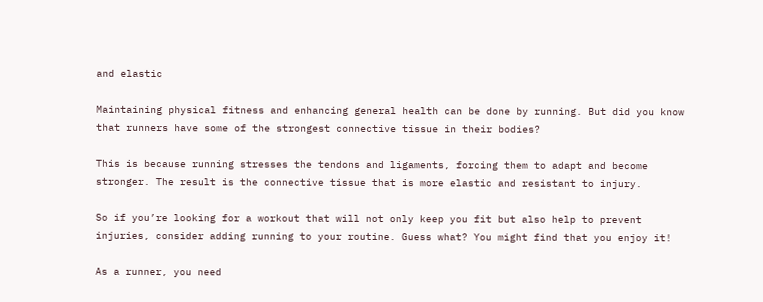and elastic

Maintaining physical fitness and enhancing general health can be done by running. But did you know that runners have some of the strongest connective tissue in their bodies?

This is because running stresses the tendons and ligaments, forcing them to adapt and become stronger. The result is the connective tissue that is more elastic and resistant to injury.

So if you’re looking for a workout that will not only keep you fit but also help to prevent injuries, consider adding running to your routine. Guess what? You might find that you enjoy it!

As a runner, you need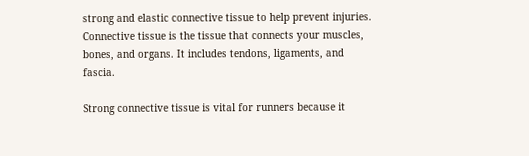strong and elastic connective tissue to help prevent injuries. Connective tissue is the tissue that connects your muscles, bones, and organs. It includes tendons, ligaments, and fascia.

Strong connective tissue is vital for runners because it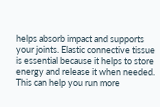helps absorb impact and supports your joints. Elastic connective tissue is essential because it helps to store energy and release it when needed. This can help you run more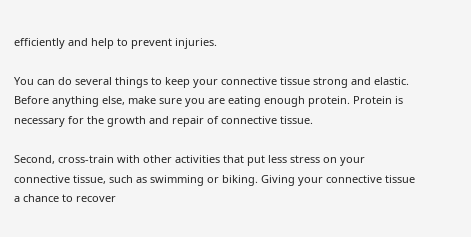efficiently and help to prevent injuries.

You can do several things to keep your connective tissue strong and elastic. Before anything else, make sure you are eating enough protein. Protein is necessary for the growth and repair of connective tissue.

Second, cross-train with other activities that put less stress on your connective tissue, such as swimming or biking. Giving your connective tissue a chance to recover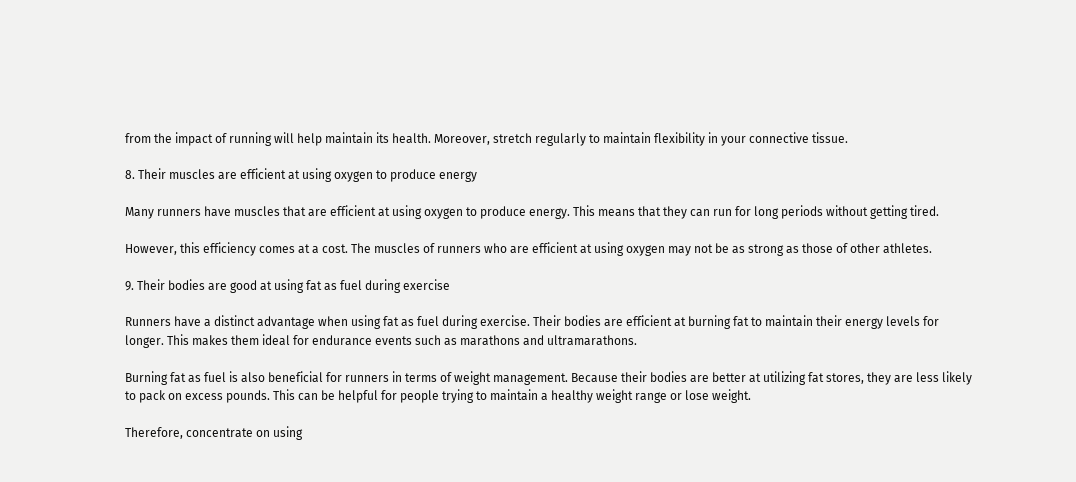from the impact of running will help maintain its health. Moreover, stretch regularly to maintain flexibility in your connective tissue.

8. Their muscles are efficient at using oxygen to produce energy

Many runners have muscles that are efficient at using oxygen to produce energy. This means that they can run for long periods without getting tired.

However, this efficiency comes at a cost. The muscles of runners who are efficient at using oxygen may not be as strong as those of other athletes.

9. Their bodies are good at using fat as fuel during exercise

Runners have a distinct advantage when using fat as fuel during exercise. Their bodies are efficient at burning fat to maintain their energy levels for longer. This makes them ideal for endurance events such as marathons and ultramarathons.

Burning fat as fuel is also beneficial for runners in terms of weight management. Because their bodies are better at utilizing fat stores, they are less likely to pack on excess pounds. This can be helpful for people trying to maintain a healthy weight range or lose weight.

Therefore, concentrate on using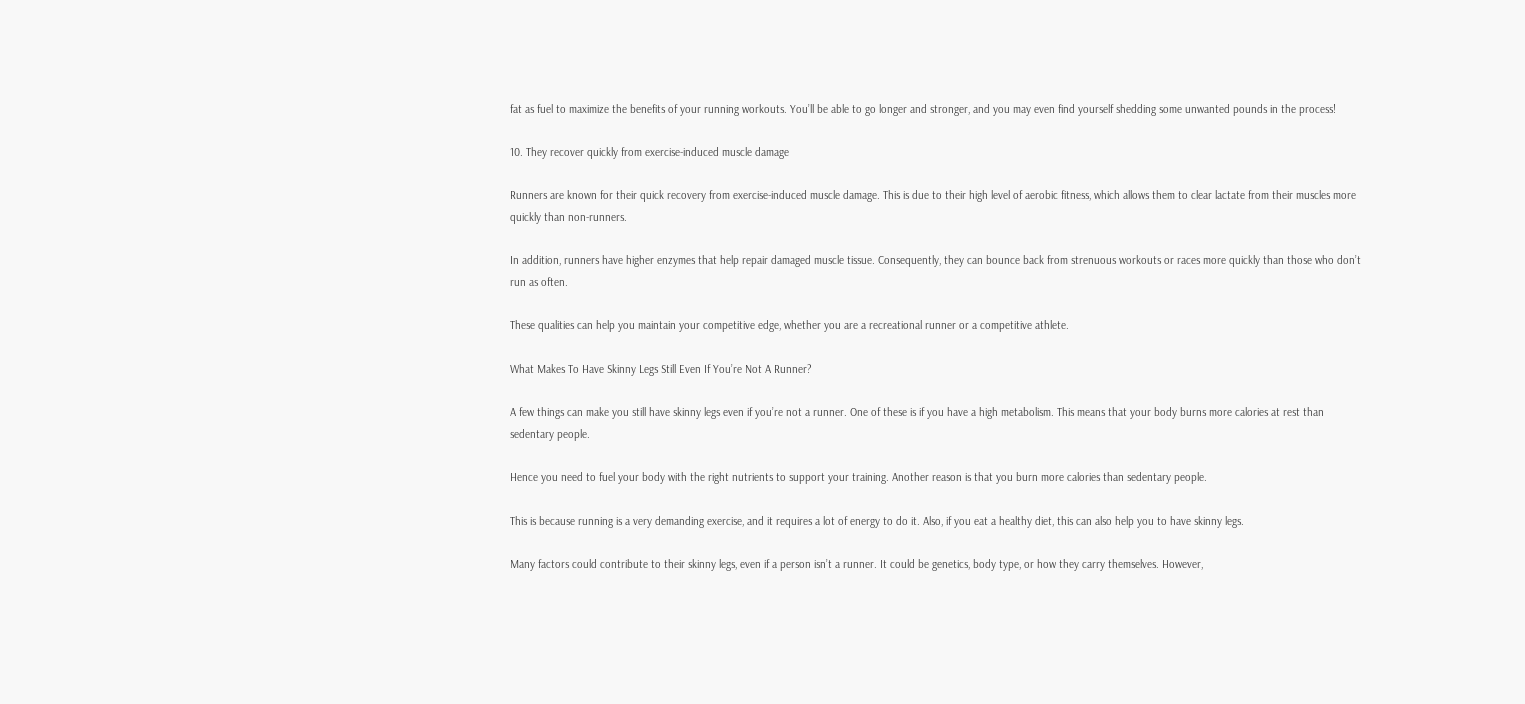fat as fuel to maximize the benefits of your running workouts. You’ll be able to go longer and stronger, and you may even find yourself shedding some unwanted pounds in the process!

10. They recover quickly from exercise-induced muscle damage

Runners are known for their quick recovery from exercise-induced muscle damage. This is due to their high level of aerobic fitness, which allows them to clear lactate from their muscles more quickly than non-runners.

In addition, runners have higher enzymes that help repair damaged muscle tissue. Consequently, they can bounce back from strenuous workouts or races more quickly than those who don’t run as often.

These qualities can help you maintain your competitive edge, whether you are a recreational runner or a competitive athlete.

What Makes To Have Skinny Legs Still Even If You’re Not A Runner?

A few things can make you still have skinny legs even if you’re not a runner. One of these is if you have a high metabolism. This means that your body burns more calories at rest than sedentary people.

Hence you need to fuel your body with the right nutrients to support your training. Another reason is that you burn more calories than sedentary people.

This is because running is a very demanding exercise, and it requires a lot of energy to do it. Also, if you eat a healthy diet, this can also help you to have skinny legs.

Many factors could contribute to their skinny legs, even if a person isn’t a runner. It could be genetics, body type, or how they carry themselves. However,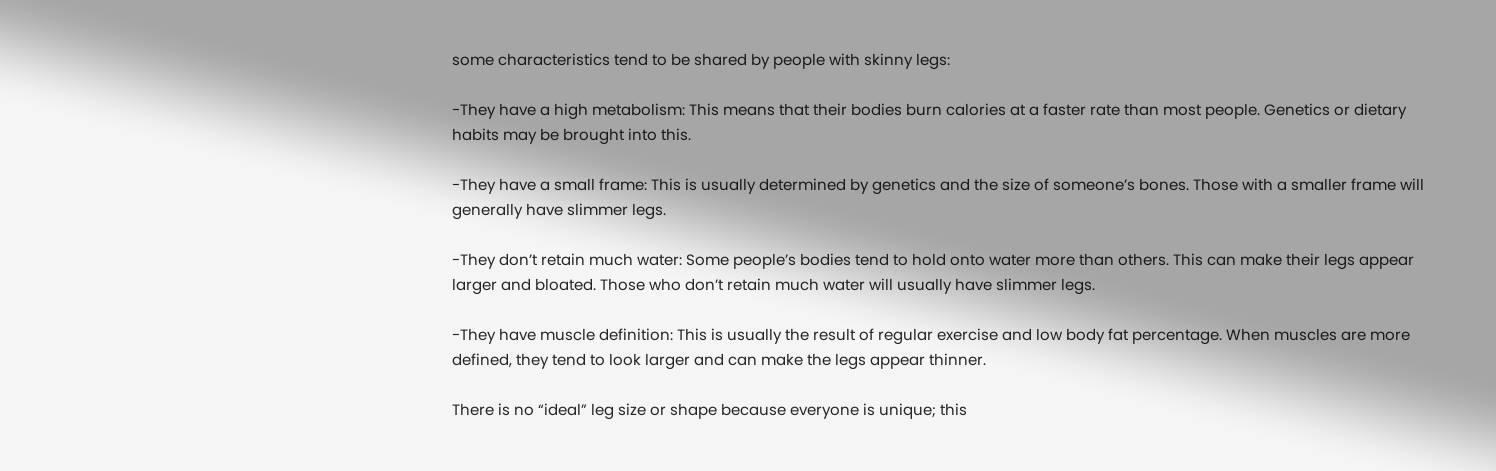some characteristics tend to be shared by people with skinny legs:

-They have a high metabolism: This means that their bodies burn calories at a faster rate than most people. Genetics or dietary habits may be brought into this.

-They have a small frame: This is usually determined by genetics and the size of someone’s bones. Those with a smaller frame will generally have slimmer legs.

-They don’t retain much water: Some people’s bodies tend to hold onto water more than others. This can make their legs appear larger and bloated. Those who don’t retain much water will usually have slimmer legs.

-They have muscle definition: This is usually the result of regular exercise and low body fat percentage. When muscles are more defined, they tend to look larger and can make the legs appear thinner.

There is no “ideal” leg size or shape because everyone is unique; this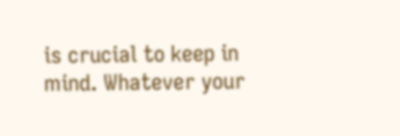is crucial to keep in mind. Whatever your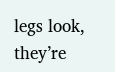legs look, they’re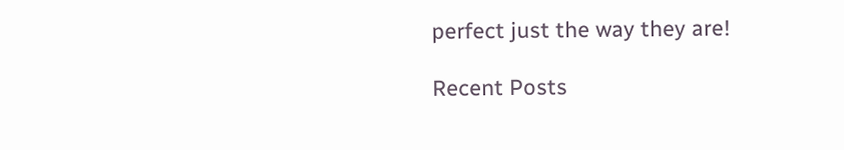perfect just the way they are!

Recent Posts